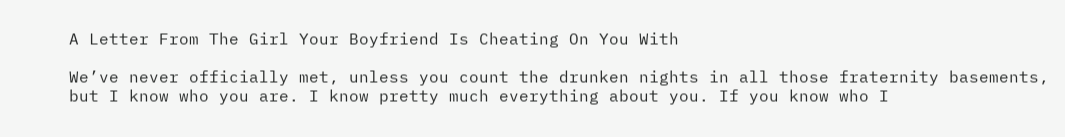A Letter From The Girl Your Boyfriend Is Cheating On You With

We’ve never officially met, unless you count the drunken nights in all those fraternity basements, but I know who you are. I know pretty much everything about you. If you know who I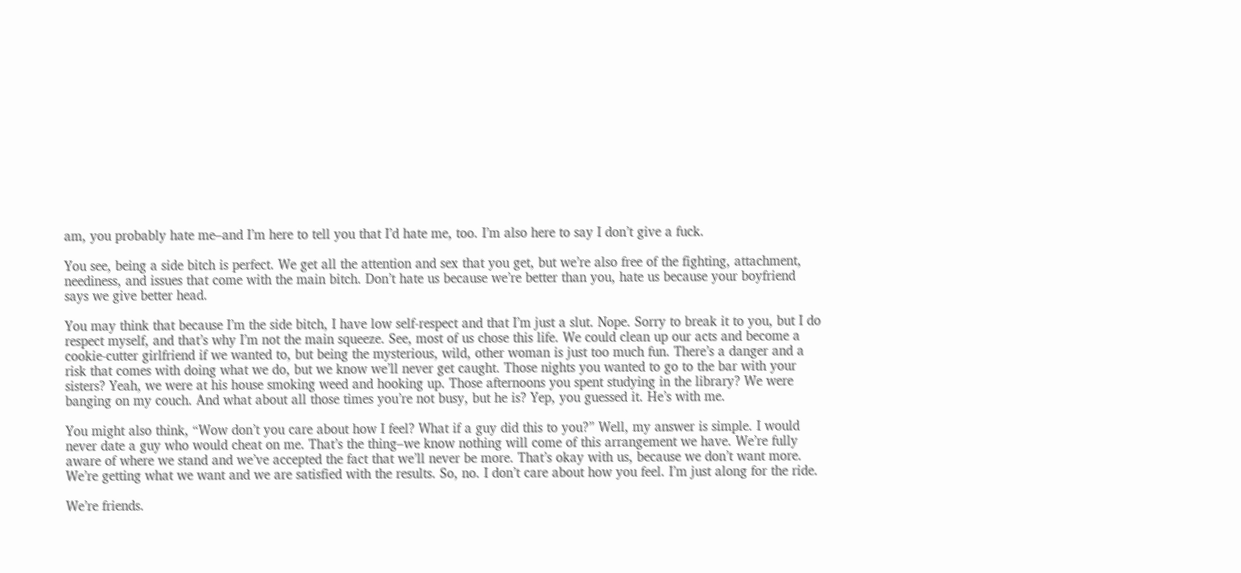am, you probably hate me–and I’m here to tell you that I’d hate me, too. I’m also here to say I don’t give a fuck.

You see, being a side bitch is perfect. We get all the attention and sex that you get, but we’re also free of the fighting, attachment, neediness, and issues that come with the main bitch. Don’t hate us because we’re better than you, hate us because your boyfriend says we give better head.

You may think that because I’m the side bitch, I have low self-respect and that I’m just a slut. Nope. Sorry to break it to you, but I do respect myself, and that’s why I’m not the main squeeze. See, most of us chose this life. We could clean up our acts and become a cookie-cutter girlfriend if we wanted to, but being the mysterious, wild, other woman is just too much fun. There’s a danger and a risk that comes with doing what we do, but we know we’ll never get caught. Those nights you wanted to go to the bar with your sisters? Yeah, we were at his house smoking weed and hooking up. Those afternoons you spent studying in the library? We were banging on my couch. And what about all those times you’re not busy, but he is? Yep, you guessed it. He’s with me.

You might also think, “Wow don’t you care about how I feel? What if a guy did this to you?” Well, my answer is simple. I would never date a guy who would cheat on me. That’s the thing–we know nothing will come of this arrangement we have. We’re fully aware of where we stand and we’ve accepted the fact that we’ll never be more. That’s okay with us, because we don’t want more. We’re getting what we want and we are satisfied with the results. So, no. I don’t care about how you feel. I’m just along for the ride.

We’re friends.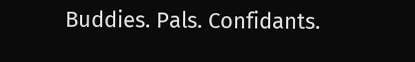Buddies. Pals. Confidants.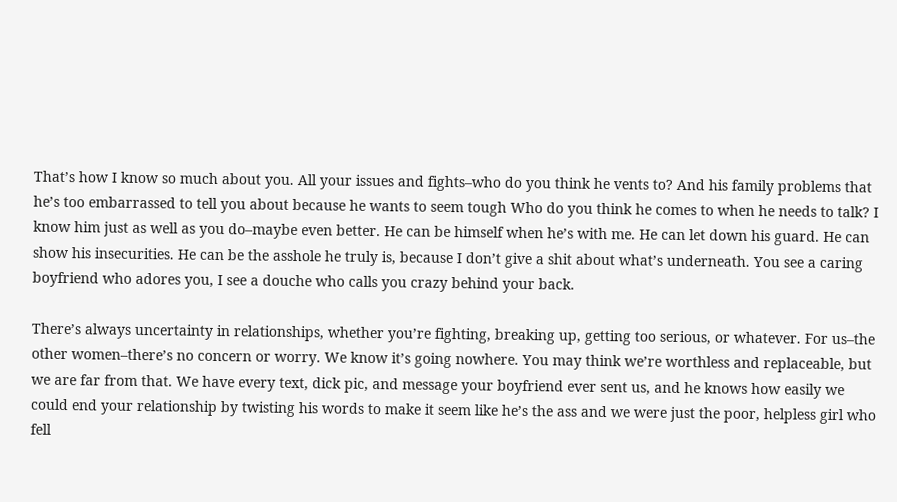That’s how I know so much about you. All your issues and fights–who do you think he vents to? And his family problems that he’s too embarrassed to tell you about because he wants to seem tough Who do you think he comes to when he needs to talk? I know him just as well as you do–maybe even better. He can be himself when he’s with me. He can let down his guard. He can show his insecurities. He can be the asshole he truly is, because I don’t give a shit about what’s underneath. You see a caring boyfriend who adores you, I see a douche who calls you crazy behind your back.

There’s always uncertainty in relationships, whether you’re fighting, breaking up, getting too serious, or whatever. For us–the other women–there’s no concern or worry. We know it’s going nowhere. You may think we’re worthless and replaceable, but we are far from that. We have every text, dick pic, and message your boyfriend ever sent us, and he knows how easily we could end your relationship by twisting his words to make it seem like he’s the ass and we were just the poor, helpless girl who fell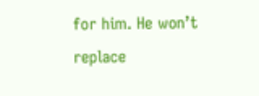for him. He won’t replace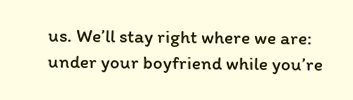us. We’ll stay right where we are: under your boyfriend while you’re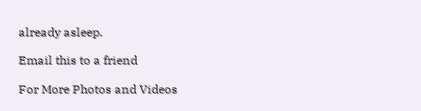already asleep.

Email this to a friend

For More Photos and Videos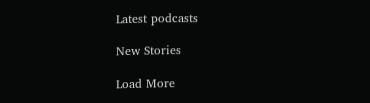Latest podcasts

New Stories

Load More